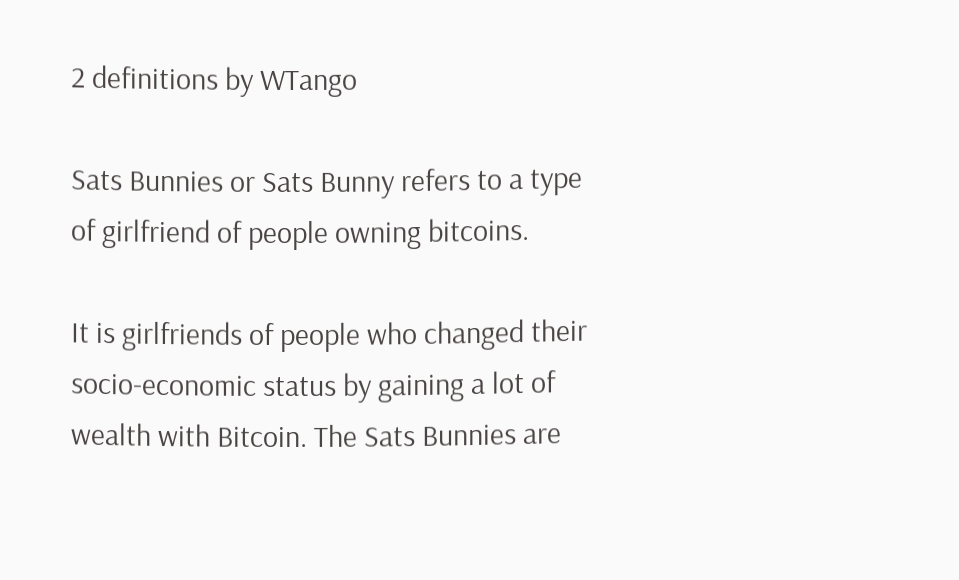2 definitions by WTango

Sats Bunnies or Sats Bunny refers to a type of girlfriend of people owning bitcoins.

It is girlfriends of people who changed their socio-economic status by gaining a lot of wealth with Bitcoin. The Sats Bunnies are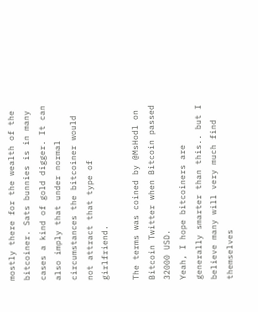mostly there for the wealth of the bitcoiner. Sats bunnies is in many cases a kind of gold digger. It can also imply that under normal circumstances the bitcoiner would not attract that type of girlfriend.

The terms was coined by @MsHodl on Bitcoin Twitter when Bitcoin passed 32000 USD.
Yeah, I hope bitcoiners are generally smarter than this.. but I believe many will very much find themselves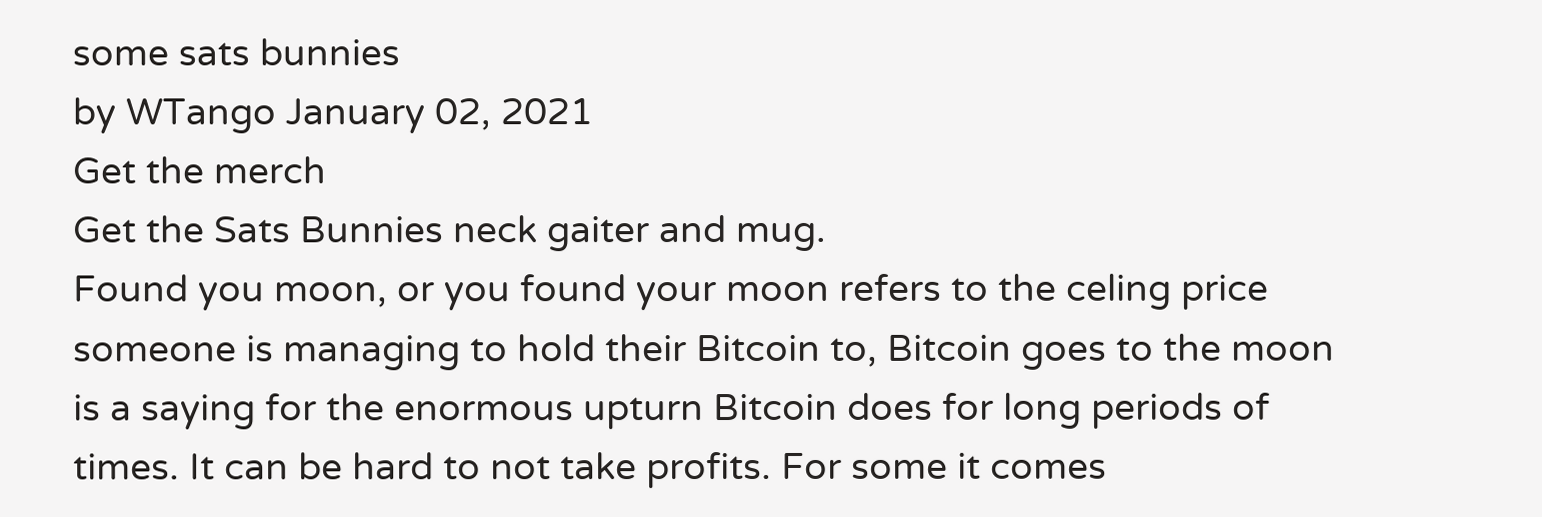some sats bunnies
by WTango January 02, 2021
Get the merch
Get the Sats Bunnies neck gaiter and mug.
Found you moon, or you found your moon refers to the celing price someone is managing to hold their Bitcoin to, Bitcoin goes to the moon is a saying for the enormous upturn Bitcoin does for long periods of times. It can be hard to not take profits. For some it comes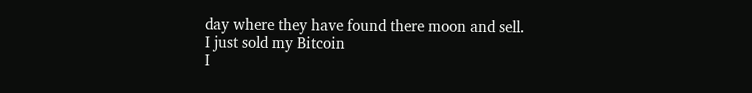day where they have found there moon and sell.
I just sold my Bitcoin
I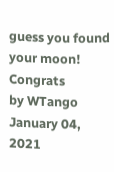guess you found your moon! Congrats
by WTango January 04, 2021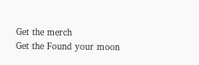Get the merch
Get the Found your moon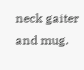neck gaiter and mug.